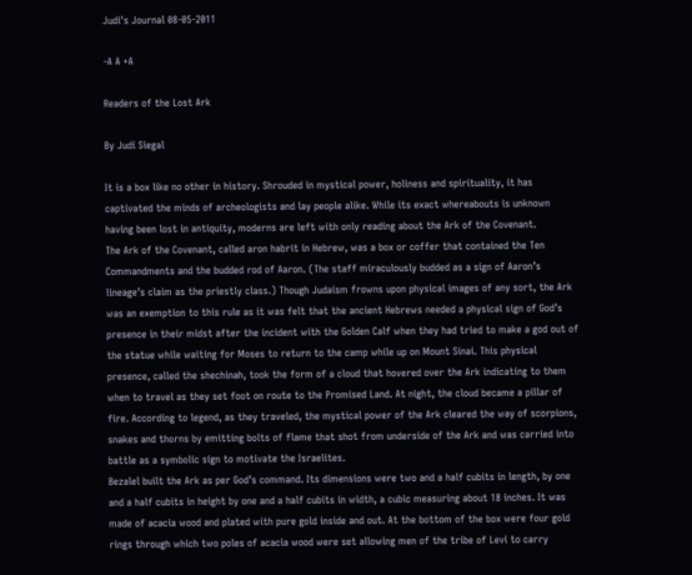Judi's Journal 08-05-2011

-A A +A

Readers of the Lost Ark

By Judi Siegal

It is a box like no other in history. Shrouded in mystical power, holiness and spirituality, it has captivated the minds of archeologists and lay people alike. While its exact whereabouts is unknown having been lost in antiquity, moderns are left with only reading about the Ark of the Covenant.
The Ark of the Covenant, called aron habrit in Hebrew, was a box or coffer that contained the Ten Commandments and the budded rod of Aaron. (The staff miraculously budded as a sign of Aaron’s lineage’s claim as the priestly class.) Though Judaism frowns upon physical images of any sort, the Ark was an exemption to this rule as it was felt that the ancient Hebrews needed a physical sign of God’s presence in their midst after the incident with the Golden Calf when they had tried to make a god out of the statue while waiting for Moses to return to the camp while up on Mount Sinai. This physical presence, called the shechinah, took the form of a cloud that hovered over the Ark indicating to them when to travel as they set foot on route to the Promised Land. At night, the cloud became a pillar of fire. According to legend, as they traveled, the mystical power of the Ark cleared the way of scorpions, snakes and thorns by emitting bolts of flame that shot from underside of the Ark and was carried into battle as a symbolic sign to motivate the Israelites.
Bezalel built the Ark as per God’s command. Its dimensions were two and a half cubits in length, by one and a half cubits in height by one and a half cubits in width, a cubic measuring about 18 inches. It was made of acacia wood and plated with pure gold inside and out. At the bottom of the box were four gold rings through which two poles of acacia wood were set allowing men of the tribe of Levi to carry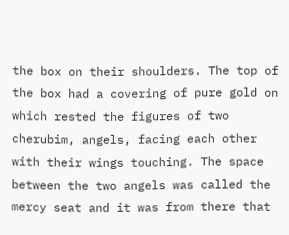the box on their shoulders. The top of the box had a covering of pure gold on which rested the figures of two cherubim, angels, facing each other with their wings touching. The space between the two angels was called the mercy seat and it was from there that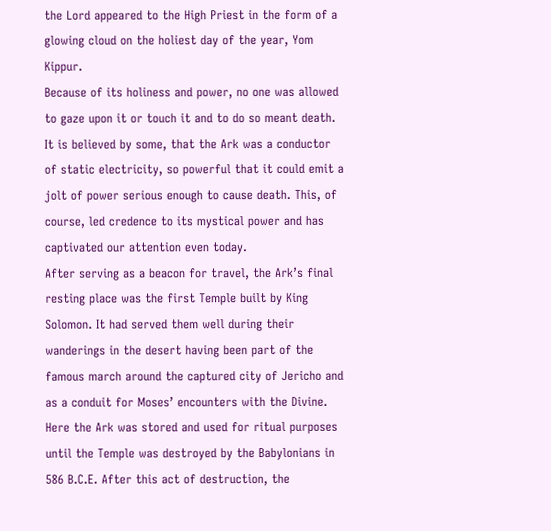the Lord appeared to the High Priest in the form of a glowing cloud on the holiest day of the year, Yom Kippur.
Because of its holiness and power, no one was allowed to gaze upon it or touch it and to do so meant death. It is believed by some, that the Ark was a conductor of static electricity, so powerful that it could emit a jolt of power serious enough to cause death. This, of course, led credence to its mystical power and has captivated our attention even today.
After serving as a beacon for travel, the Ark’s final resting place was the first Temple built by King Solomon. It had served them well during their wanderings in the desert having been part of the famous march around the captured city of Jericho and as a conduit for Moses’ encounters with the Divine. Here the Ark was stored and used for ritual purposes until the Temple was destroyed by the Babylonians in 586 B.C.E. After this act of destruction, the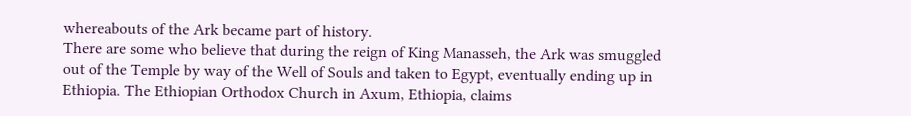whereabouts of the Ark became part of history.
There are some who believe that during the reign of King Manasseh, the Ark was smuggled out of the Temple by way of the Well of Souls and taken to Egypt, eventually ending up in Ethiopia. The Ethiopian Orthodox Church in Axum, Ethiopia, claims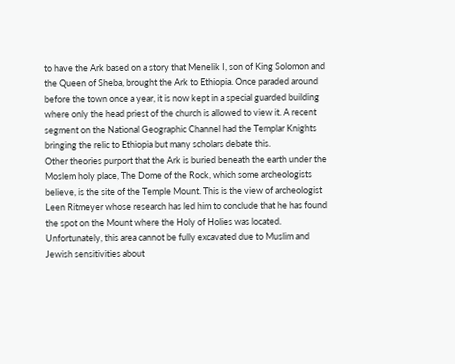to have the Ark based on a story that Menelik I, son of King Solomon and the Queen of Sheba, brought the Ark to Ethiopia. Once paraded around before the town once a year, it is now kept in a special guarded building where only the head priest of the church is allowed to view it. A recent segment on the National Geographic Channel had the Templar Knights bringing the relic to Ethiopia but many scholars debate this.
Other theories purport that the Ark is buried beneath the earth under the Moslem holy place, The Dome of the Rock, which some archeologists believe, is the site of the Temple Mount. This is the view of archeologist Leen Ritmeyer whose research has led him to conclude that he has found the spot on the Mount where the Holy of Holies was located. Unfortunately, this area cannot be fully excavated due to Muslim and Jewish sensitivities about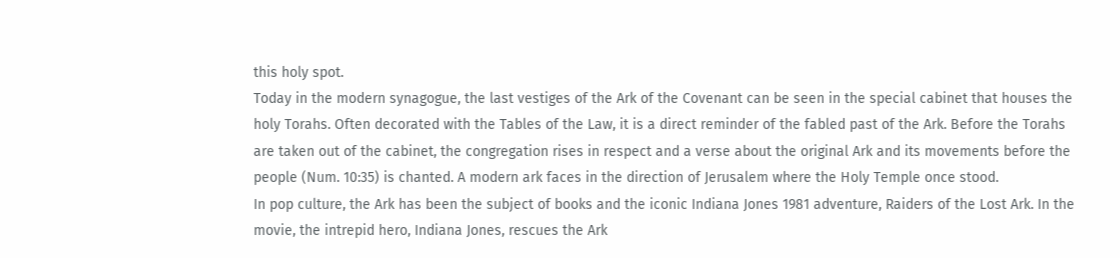this holy spot.
Today in the modern synagogue, the last vestiges of the Ark of the Covenant can be seen in the special cabinet that houses the holy Torahs. Often decorated with the Tables of the Law, it is a direct reminder of the fabled past of the Ark. Before the Torahs are taken out of the cabinet, the congregation rises in respect and a verse about the original Ark and its movements before the people (Num. 10:35) is chanted. A modern ark faces in the direction of Jerusalem where the Holy Temple once stood.
In pop culture, the Ark has been the subject of books and the iconic Indiana Jones 1981 adventure, Raiders of the Lost Ark. In the movie, the intrepid hero, Indiana Jones, rescues the Ark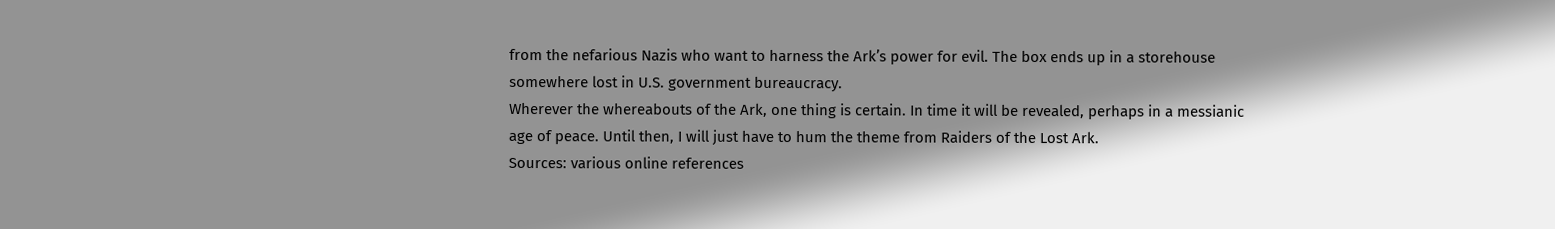from the nefarious Nazis who want to harness the Ark’s power for evil. The box ends up in a storehouse somewhere lost in U.S. government bureaucracy.
Wherever the whereabouts of the Ark, one thing is certain. In time it will be revealed, perhaps in a messianic age of peace. Until then, I will just have to hum the theme from Raiders of the Lost Ark.
Sources: various online references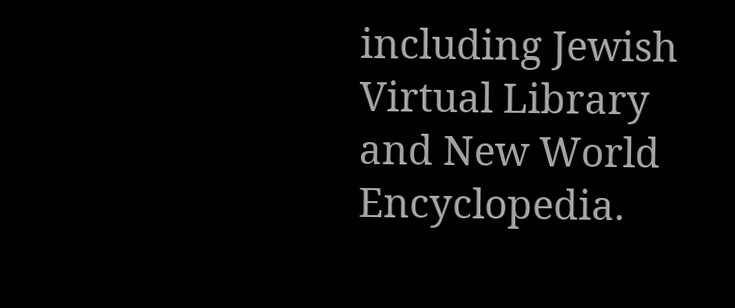including Jewish Virtual Library and New World Encyclopedia.